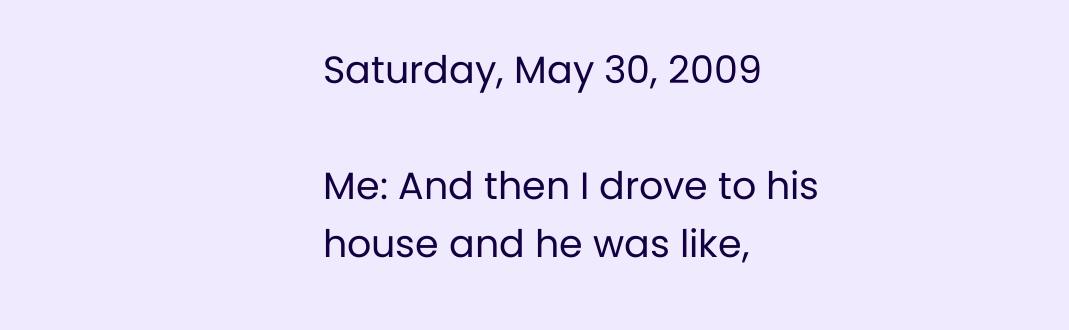Saturday, May 30, 2009

Me: And then I drove to his house and he was like,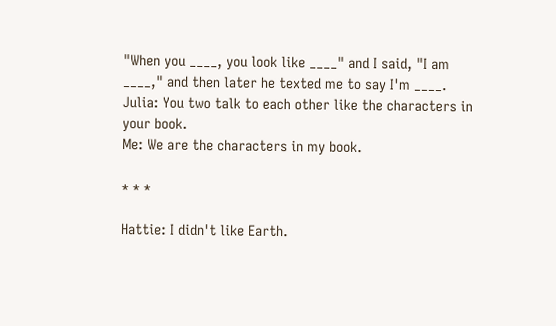"When you ____, you look like ____" and I said, "I am ____," and then later he texted me to say I'm ____.
Julia: You two talk to each other like the characters in your book.
Me: We are the characters in my book.

* * *

Hattie: I didn't like Earth.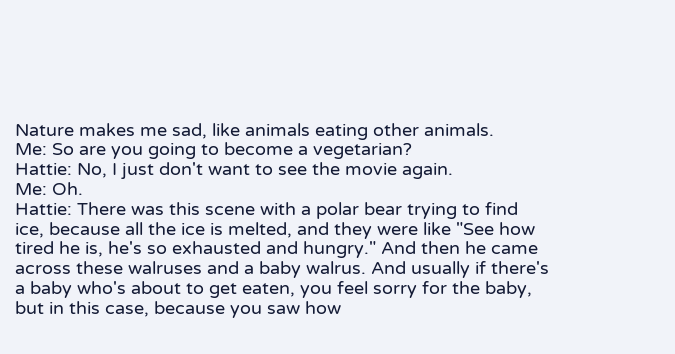Nature makes me sad, like animals eating other animals.
Me: So are you going to become a vegetarian?
Hattie: No, I just don't want to see the movie again.
Me: Oh.
Hattie: There was this scene with a polar bear trying to find ice, because all the ice is melted, and they were like "See how tired he is, he's so exhausted and hungry." And then he came across these walruses and a baby walrus. And usually if there's a baby who's about to get eaten, you feel sorry for the baby, but in this case, because you saw how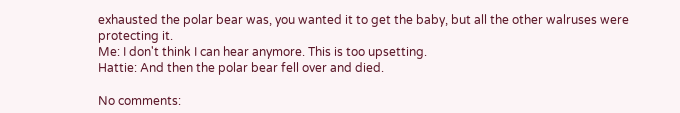exhausted the polar bear was, you wanted it to get the baby, but all the other walruses were protecting it.
Me: I don't think I can hear anymore. This is too upsetting.
Hattie: And then the polar bear fell over and died.

No comments: